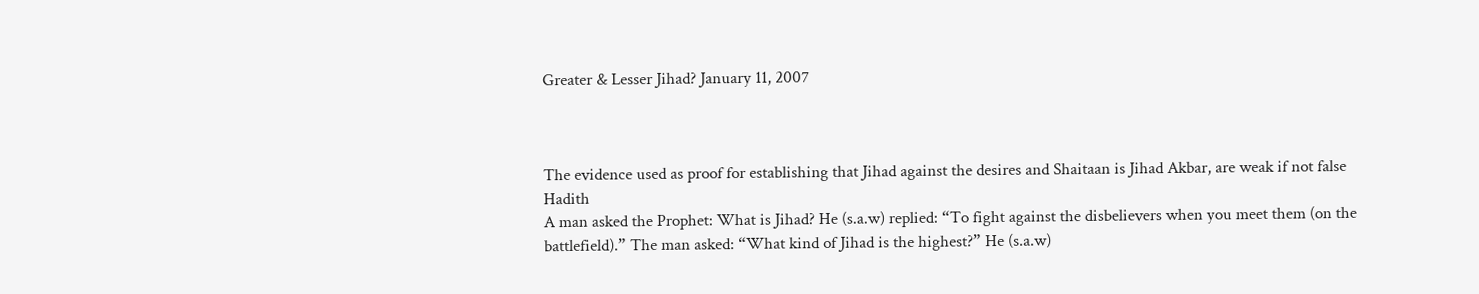Greater & Lesser Jihad? January 11, 2007



The evidence used as proof for establishing that Jihad against the desires and Shaitaan is Jihad Akbar, are weak if not false Hadith
A man asked the Prophet: What is Jihad? He (s.a.w) replied: “To fight against the disbelievers when you meet them (on the battlefield).” The man asked: “What kind of Jihad is the highest?” He (s.a.w)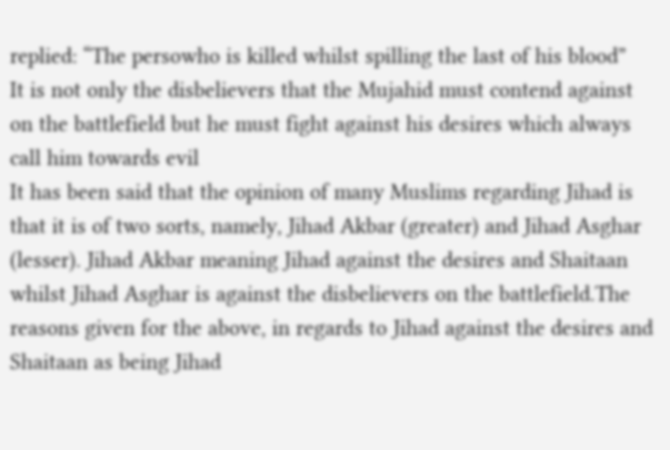replied: “The persowho is killed whilst spilling the last of his blood”
It is not only the disbelievers that the Mujahid must contend against on the battlefield but he must fight against his desires which always call him towards evil
It has been said that the opinion of many Muslims regarding Jihad is that it is of two sorts, namely, Jihad Akbar (greater) and Jihad Asghar (lesser). Jihad Akbar meaning Jihad against the desires and Shaitaan whilst Jihad Asghar is against the disbelievers on the battlefield.The reasons given for the above, in regards to Jihad against the desires and Shaitaan as being Jihad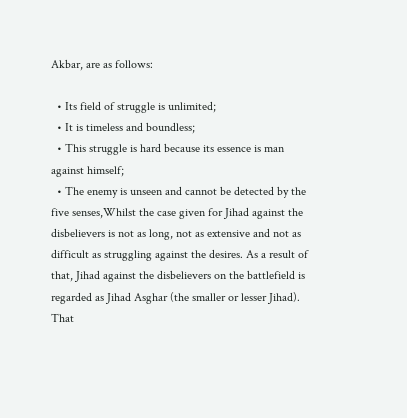Akbar, are as follows:

  • Its field of struggle is unlimited;
  • It is timeless and boundless;
  • This struggle is hard because its essence is man against himself;
  • The enemy is unseen and cannot be detected by the five senses,Whilst the case given for Jihad against the disbelievers is not as long, not as extensive and not as difficult as struggling against the desires. As a result of that, Jihad against the disbelievers on the battlefield is regarded as Jihad Asghar (the smaller or lesser Jihad). That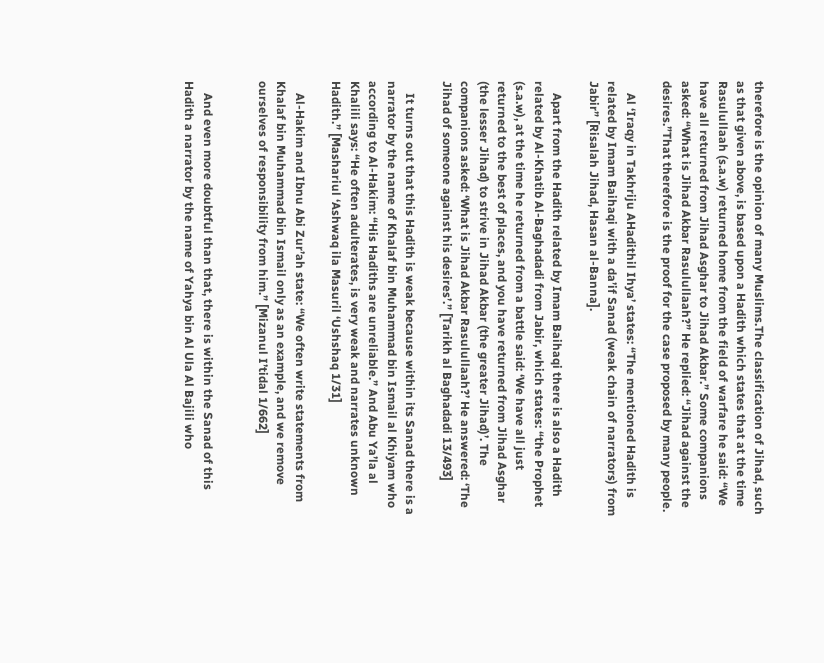therefore is the opinion of many Muslims.The classification of Jihad, such as that given above, is based upon a Hadith which states that at the time Rasulullaah (s.a.w) returned home from the field of warfare he said: “We have all returned from Jihad Asghar to Jihad Akbar.” Some companions asked: “What is Jihad Akbar Rasulullaah?” He replied: “Jihad against the desires.”That therefore is the proof for the case proposed by many people.

    Al ‘Iraqy in Takhriju AHadithil Ihya’ states: “The mentioned Hadith is related by Imam Baihaqi with a da’if Sanad (weak chain of narrators) from Jabir” [Risalah Jihad, Hasan al-Banna].

    Apart from the Hadith related by Imam Baihaqi there is also a Hadith related by Al-Khatib Al-Baghadadi from Jabir, which states: “the Prophet (s.a.w), at the time he returned from a battle said: ‘We have all just returned to the best of places, and you have returned from Jihad Asghar (the lesser Jihad) to strive in Jihad Akbar (the greater Jihad)’. The companions asked: ‘What is Jihad Akbar Rasulullaah?’ He answered: ‘The Jihad of someone against his desires’.” [Tarikh al Baghadadi 13/493]

    It turns out that this Hadith is weak because within its Sanad there is a narrator by the name of Khalaf bin Muhammad bin Ismail al Khiyam who according to Al-Hakim: “His Hadiths are unreliable.” And Abu Ya’la al Khalili says: “He often adulterates, is very weak and narrates unknown Hadith.” [Mashariul ‘Ashwaq ila Masuril ‘Ushshaq 1/31]

    Al-Hakim and Ibnu Abi Zur’ah state: “We often write statements from Khalaf bin Muhammad bin Ismail only as an example, and we remove ourselves of responsibility from him.” [Mizanul I’tidal 1/662]


    And even more doubtful than that, there is within the Sanad of this Hadith a narrator by the name of Yahya bin Al Ula Al Bajili who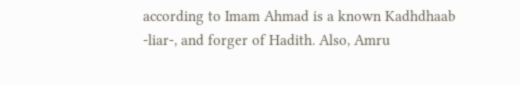according to Imam Ahmad is a known Kadhdhaab -liar-, and forger of Hadith. Also, Amru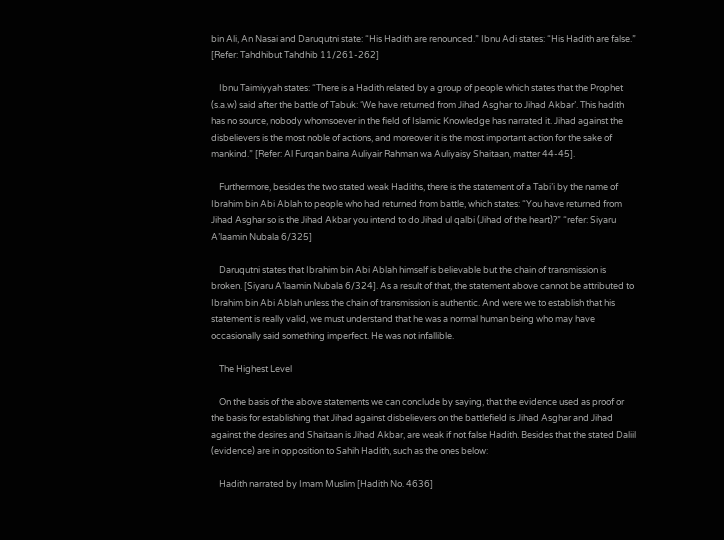bin Ali, An Nasai and Daruqutni state: “His Hadith are renounced.” Ibnu Adi states: “His Hadith are false.” [Refer: Tahdhibut Tahdhib 11/261-262]

    Ibnu Taimiyyah states: “There is a Hadith related by a group of people which states that the Prophet (s.a.w) said after the battle of Tabuk: ‘We have returned from Jihad Asghar to Jihad Akbar’. This hadith has no source, nobody whomsoever in the field of Islamic Knowledge has narrated it. Jihad against the disbelievers is the most noble of actions, and moreover it is the most important action for the sake of mankind.” [Refer: Al Furqan baina Auliyair Rahman wa Auliyaisy Shaitaan, matter 44-45].

    Furthermore, besides the two stated weak Hadiths, there is the statement of a Tabi’i by the name of Ibrahim bin Abi Ablah to people who had returned from battle, which states: “You have returned from Jihad Asghar so is the Jihad Akbar you intend to do Jihad ul qalbi (Jihad of the heart)?” “refer: Siyaru A’laamin Nubala 6/325]

    Daruqutni states that Ibrahim bin Abi Ablah himself is believable but the chain of transmission is broken. [Siyaru A’laamin Nubala 6/324]. As a result of that, the statement above cannot be attributed to Ibrahim bin Abi Ablah unless the chain of transmission is authentic. And were we to establish that his statement is really valid, we must understand that he was a normal human being who may have occasionally said something imperfect. He was not infallible.

    The Highest Level

    On the basis of the above statements we can conclude by saying, that the evidence used as proof or the basis for establishing that Jihad against disbelievers on the battlefield is Jihad Asghar and Jihad against the desires and Shaitaan is Jihad Akbar, are weak if not false Hadith. Besides that the stated Daliil (evidence) are in opposition to Sahih Hadith, such as the ones below:

    Hadith narrated by Imam Muslim [Hadith No. 4636]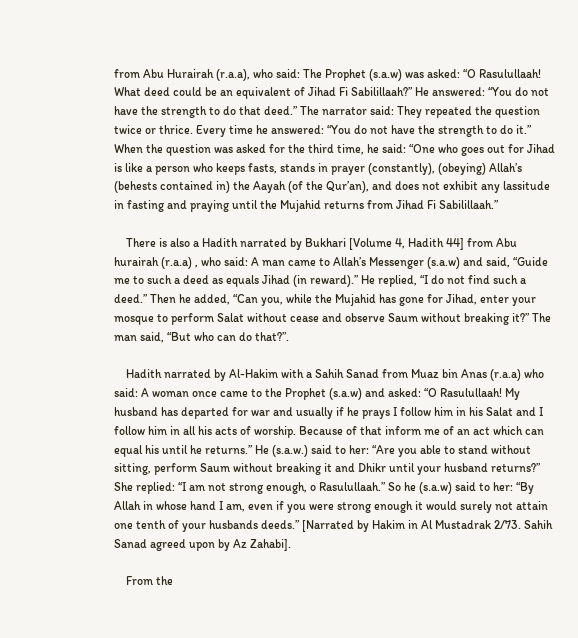from Abu Hurairah (r.a.a), who said: The Prophet (s.a.w) was asked: “O Rasulullaah! What deed could be an equivalent of Jihad Fi Sabilillaah?” He answered: “You do not have the strength to do that deed.” The narrator said: They repeated the question twice or thrice. Every time he answered: “You do not have the strength to do it.” When the question was asked for the third time, he said: “One who goes out for Jihad is like a person who keeps fasts, stands in prayer (constantly), (obeying) Allah’s (behests contained in) the Aayah (of the Qur’an), and does not exhibit any lassitude in fasting and praying until the Mujahid returns from Jihad Fi Sabilillaah.”

    There is also a Hadith narrated by Bukhari [Volume 4, Hadith 44] from Abu hurairah (r.a.a) , who said: A man came to Allah’s Messenger (s.a.w) and said, “Guide me to such a deed as equals Jihad (in reward).” He replied, “I do not find such a deed.” Then he added, “Can you, while the Mujahid has gone for Jihad, enter your mosque to perform Salat without cease and observe Saum without breaking it?” The man said, “But who can do that?”.

    Hadith narrated by Al-Hakim with a Sahih Sanad from Muaz bin Anas (r.a.a) who said: A woman once came to the Prophet (s.a.w) and asked: “O Rasulullaah! My husband has departed for war and usually if he prays I follow him in his Salat and I follow him in all his acts of worship. Because of that inform me of an act which can equal his until he returns.” He (s.a.w.) said to her: “Are you able to stand without sitting, perform Saum without breaking it and Dhikr until your husband returns?” She replied: “I am not strong enough, o Rasulullaah.” So he (s.a.w) said to her: “By Allah in whose hand I am, even if you were strong enough it would surely not attain one tenth of your husbands deeds.” [Narrated by Hakim in Al Mustadrak 2/73. Sahih Sanad agreed upon by Az Zahabi].

    From the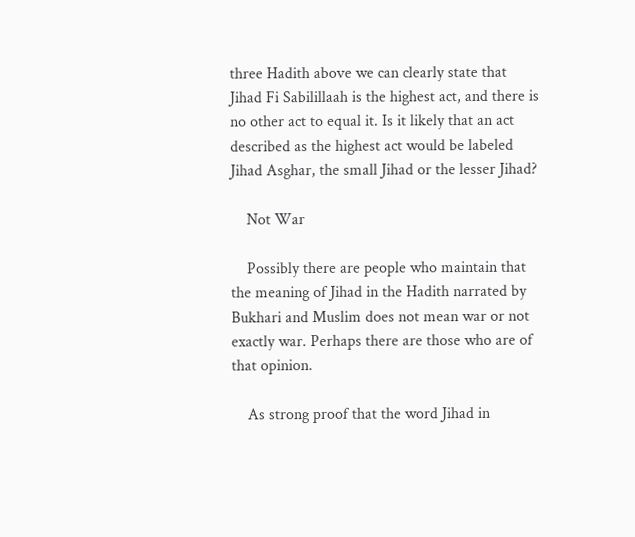three Hadith above we can clearly state that Jihad Fi Sabilillaah is the highest act, and there is no other act to equal it. Is it likely that an act described as the highest act would be labeled Jihad Asghar, the small Jihad or the lesser Jihad?

    Not War

    Possibly there are people who maintain that the meaning of Jihad in the Hadith narrated by Bukhari and Muslim does not mean war or not exactly war. Perhaps there are those who are of that opinion.

    As strong proof that the word Jihad in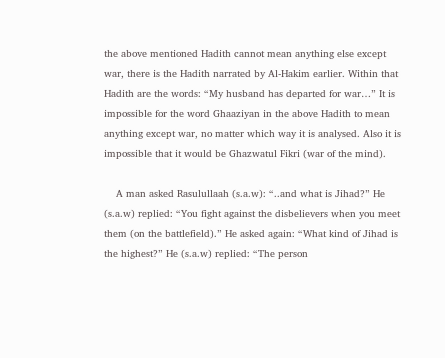the above mentioned Hadith cannot mean anything else except war, there is the Hadith narrated by Al-Hakim earlier. Within that Hadith are the words: “My husband has departed for war…” It is impossible for the word Ghaaziyan in the above Hadith to mean anything except war, no matter which way it is analysed. Also it is impossible that it would be Ghazwatul Fikri (war of the mind).

    A man asked Rasulullaah (s.a.w): “..and what is Jihad?” He (s.a.w) replied: “You fight against the disbelievers when you meet them (on the battlefield).” He asked again: “What kind of Jihad is the highest?” He (s.a.w) replied: “The person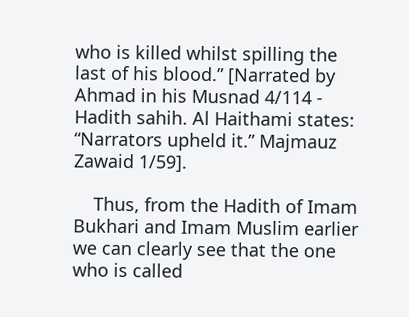who is killed whilst spilling the last of his blood.” [Narrated by Ahmad in his Musnad 4/114 - Hadith sahih. Al Haithami states: “Narrators upheld it.” Majmauz Zawaid 1/59].

    Thus, from the Hadith of Imam Bukhari and Imam Muslim earlier we can clearly see that the one who is called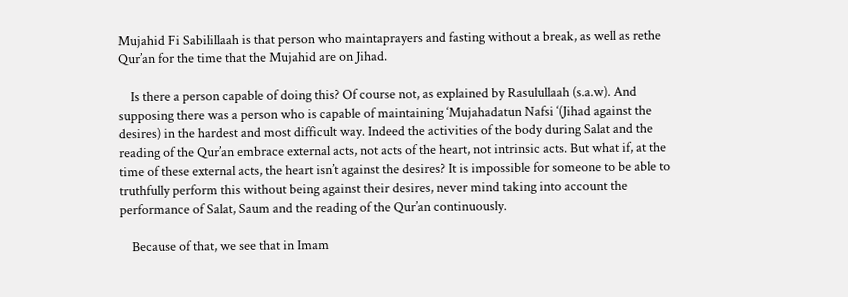Mujahid Fi Sabilillaah is that person who maintaprayers and fasting without a break, as well as rethe Qur’an for the time that the Mujahid are on Jihad.

    Is there a person capable of doing this? Of course not, as explained by Rasulullaah (s.a.w). And supposing there was a person who is capable of maintaining ‘Mujahadatun Nafsi ‘(Jihad against the desires) in the hardest and most difficult way. Indeed the activities of the body during Salat and the reading of the Qur’an embrace external acts, not acts of the heart, not intrinsic acts. But what if, at the time of these external acts, the heart isn’t against the desires? It is impossible for someone to be able to truthfully perform this without being against their desires, never mind taking into account the performance of Salat, Saum and the reading of the Qur’an continuously.

    Because of that, we see that in Imam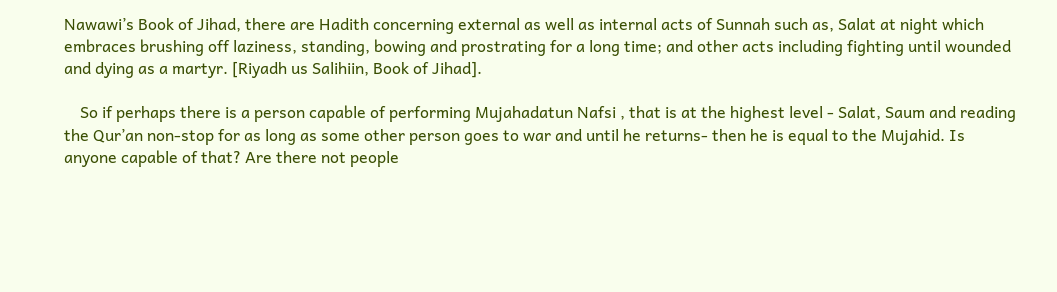Nawawi’s Book of Jihad, there are Hadith concerning external as well as internal acts of Sunnah such as, Salat at night which embraces brushing off laziness, standing, bowing and prostrating for a long time; and other acts including fighting until wounded and dying as a martyr. [Riyadh us Salihiin, Book of Jihad].

    So if perhaps there is a person capable of performing Mujahadatun Nafsi , that is at the highest level - Salat, Saum and reading the Qur’an non-stop for as long as some other person goes to war and until he returns- then he is equal to the Mujahid. Is anyone capable of that? Are there not people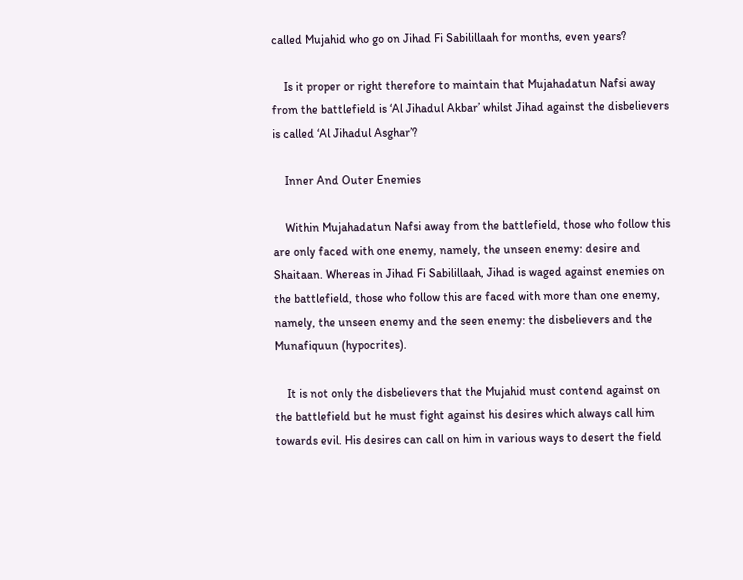called Mujahid who go on Jihad Fi Sabilillaah for months, even years?

    Is it proper or right therefore to maintain that Mujahadatun Nafsi away from the battlefield is ‘Al Jihadul Akbar’ whilst Jihad against the disbelievers is called ‘Al Jihadul Asghar’?

    Inner And Outer Enemies

    Within Mujahadatun Nafsi away from the battlefield, those who follow this are only faced with one enemy, namely, the unseen enemy: desire and Shaitaan. Whereas in Jihad Fi Sabilillaah, Jihad is waged against enemies on the battlefield, those who follow this are faced with more than one enemy, namely, the unseen enemy and the seen enemy: the disbelievers and the Munafiquun (hypocrites).

    It is not only the disbelievers that the Mujahid must contend against on the battlefield but he must fight against his desires which always call him towards evil. His desires can call on him in various ways to desert the field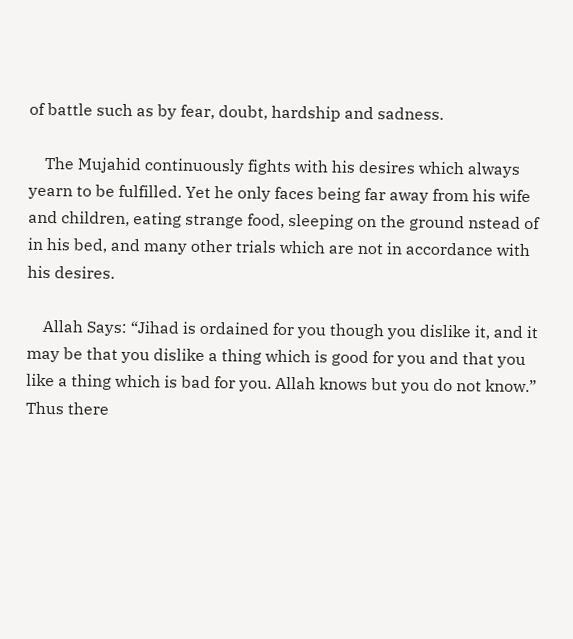of battle such as by fear, doubt, hardship and sadness.

    The Mujahid continuously fights with his desires which always yearn to be fulfilled. Yet he only faces being far away from his wife and children, eating strange food, sleeping on the ground nstead of in his bed, and many other trials which are not in accordance with his desires.

    Allah Says: “Jihad is ordained for you though you dislike it, and it may be that you dislike a thing which is good for you and that you like a thing which is bad for you. Allah knows but you do not know.” Thus there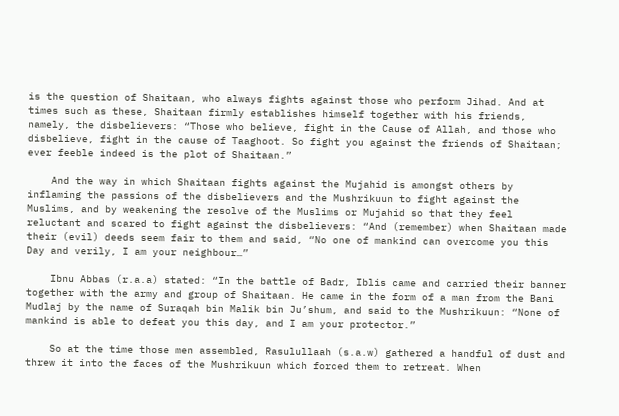is the question of Shaitaan, who always fights against those who perform Jihad. And at times such as these, Shaitaan firmly establishes himself together with his friends, namely, the disbelievers: “Those who believe, fight in the Cause of Allah, and those who disbelieve, fight in the cause of Taaghoot. So fight you against the friends of Shaitaan; ever feeble indeed is the plot of Shaitaan.”

    And the way in which Shaitaan fights against the Mujahid is amongst others by inflaming the passions of the disbelievers and the Mushrikuun to fight against the Muslims, and by weakening the resolve of the Muslims or Mujahid so that they feel reluctant and scared to fight against the disbelievers: “And (remember) when Shaitaan made their (evil) deeds seem fair to them and said, “No one of mankind can overcome you this Day and verily, I am your neighbour…”

    Ibnu Abbas (r.a.a) stated: “In the battle of Badr, Iblis came and carried their banner together with the army and group of Shaitaan. He came in the form of a man from the Bani Mudlaj by the name of Suraqah bin Malik bin Ju’shum, and said to the Mushrikuun: “None of mankind is able to defeat you this day, and I am your protector.”

    So at the time those men assembled, Rasulullaah (s.a.w) gathered a handful of dust and threw it into the faces of the Mushrikuun which forced them to retreat. When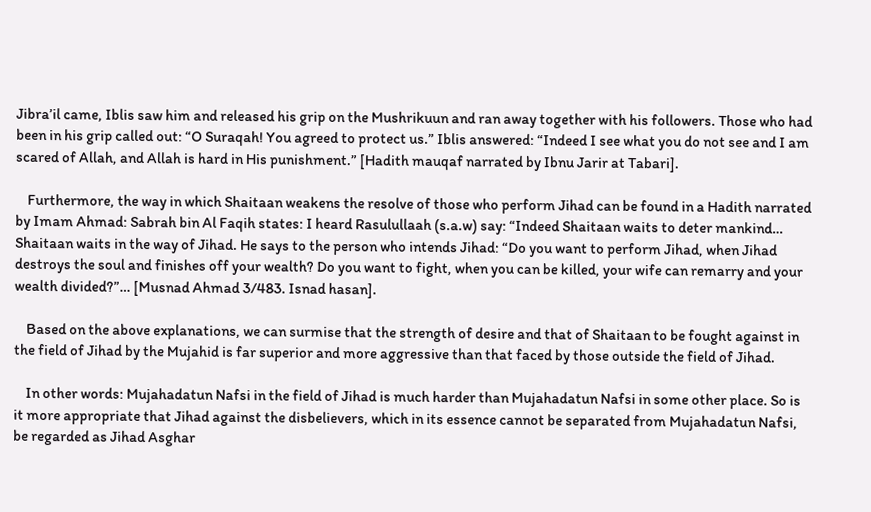Jibra’il came, Iblis saw him and released his grip on the Mushrikuun and ran away together with his followers. Those who had been in his grip called out: “O Suraqah! You agreed to protect us.” Iblis answered: “Indeed I see what you do not see and I am scared of Allah, and Allah is hard in His punishment.” [Hadith mauqaf narrated by Ibnu Jarir at Tabari].

    Furthermore, the way in which Shaitaan weakens the resolve of those who perform Jihad can be found in a Hadith narrated by Imam Ahmad: Sabrah bin Al Faqih states: I heard Rasulullaah (s.a.w) say: “Indeed Shaitaan waits to deter mankind… Shaitaan waits in the way of Jihad. He says to the person who intends Jihad: “Do you want to perform Jihad, when Jihad destroys the soul and finishes off your wealth? Do you want to fight, when you can be killed, your wife can remarry and your wealth divided?”… [Musnad Ahmad 3/483. Isnad hasan].

    Based on the above explanations, we can surmise that the strength of desire and that of Shaitaan to be fought against in the field of Jihad by the Mujahid is far superior and more aggressive than that faced by those outside the field of Jihad.

    In other words: Mujahadatun Nafsi in the field of Jihad is much harder than Mujahadatun Nafsi in some other place. So is it more appropriate that Jihad against the disbelievers, which in its essence cannot be separated from Mujahadatun Nafsi, be regarded as Jihad Asghar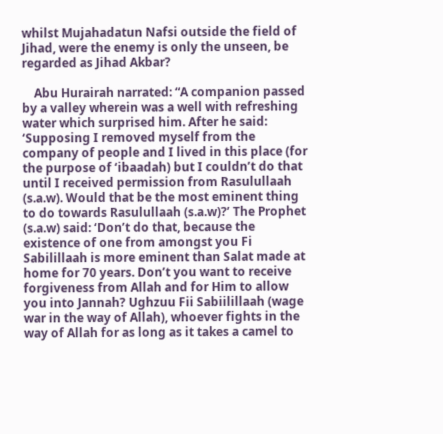whilst Mujahadatun Nafsi outside the field of Jihad, were the enemy is only the unseen, be regarded as Jihad Akbar?

    Abu Hurairah narrated: “A companion passed by a valley wherein was a well with refreshing water which surprised him. After he said: ‘Supposing I removed myself from the company of people and I lived in this place (for the purpose of ‘ibaadah) but I couldn’t do that until I received permission from Rasulullaah (s.a.w). Would that be the most eminent thing to do towards Rasulullaah (s.a.w)?’ The Prophet (s.a.w) said: ‘Don’t do that, because the existence of one from amongst you Fi Sabilillaah is more eminent than Salat made at home for 70 years. Don’t you want to receive forgiveness from Allah and for Him to allow you into Jannah? Ughzuu Fii Sabiilillaah (wage war in the way of Allah), whoever fights in the way of Allah for as long as it takes a camel to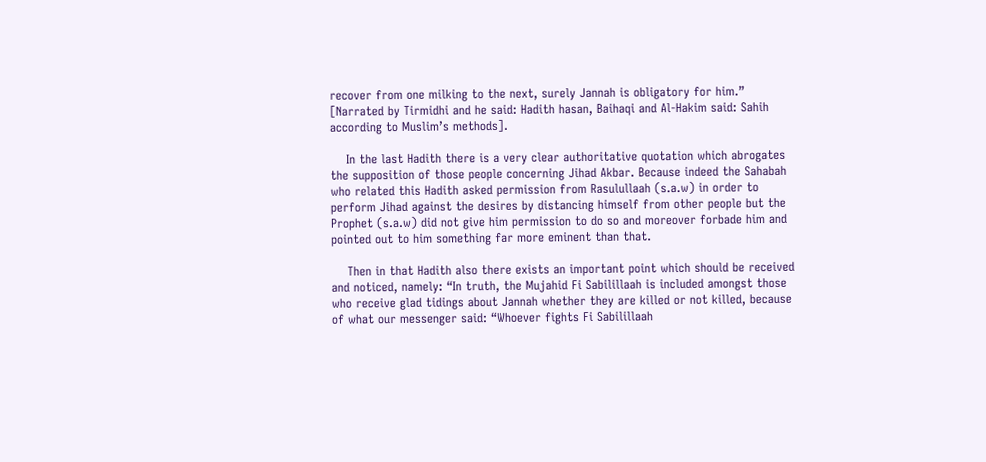recover from one milking to the next, surely Jannah is obligatory for him.” [Narrated by Tirmidhi and he said: Hadith hasan, Baihaqi and Al-Hakim said: Sahih according to Muslim’s methods].

    In the last Hadith there is a very clear authoritative quotation which abrogates the supposition of those people concerning Jihad Akbar. Because indeed the Sahabah who related this Hadith asked permission from Rasulullaah (s.a.w) in order to perform Jihad against the desires by distancing himself from other people but the Prophet (s.a.w) did not give him permission to do so and moreover forbade him and pointed out to him something far more eminent than that.

    Then in that Hadith also there exists an important point which should be received and noticed, namely: “In truth, the Mujahid Fi Sabilillaah is included amongst those who receive glad tidings about Jannah whether they are killed or not killed, because of what our messenger said: “Whoever fights Fi Sabilillaah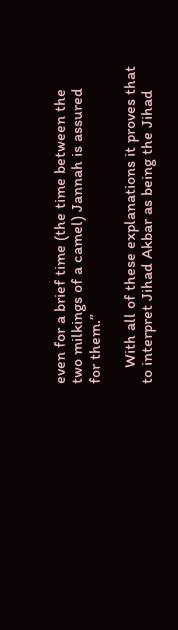even for a brief time (the time between the two milkings of a camel) Jannah is assured for them.”

    With all of these explanations it proves that to interpret Jihad Akbar as being the Jihad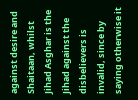against desire and Shaitaan, whilst Jihad Asghar is the Jihad against the disbelievers is invalid, since by saying otherwise it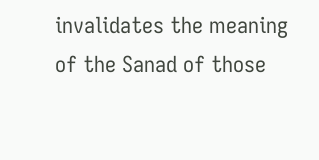invalidates the meaning of the Sanad of those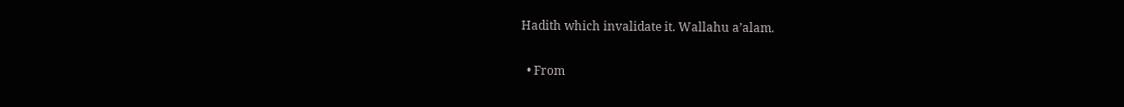Hadith which invalidate it. Wallahu a’alam.

  • From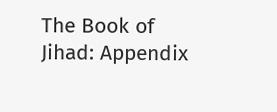The Book of Jihad: Appendix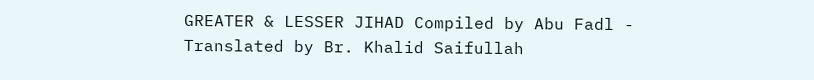GREATER & LESSER JIHAD Compiled by Abu Fadl - Translated by Br. Khalid Saifullah